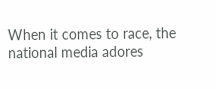When it comes to race, the national media adores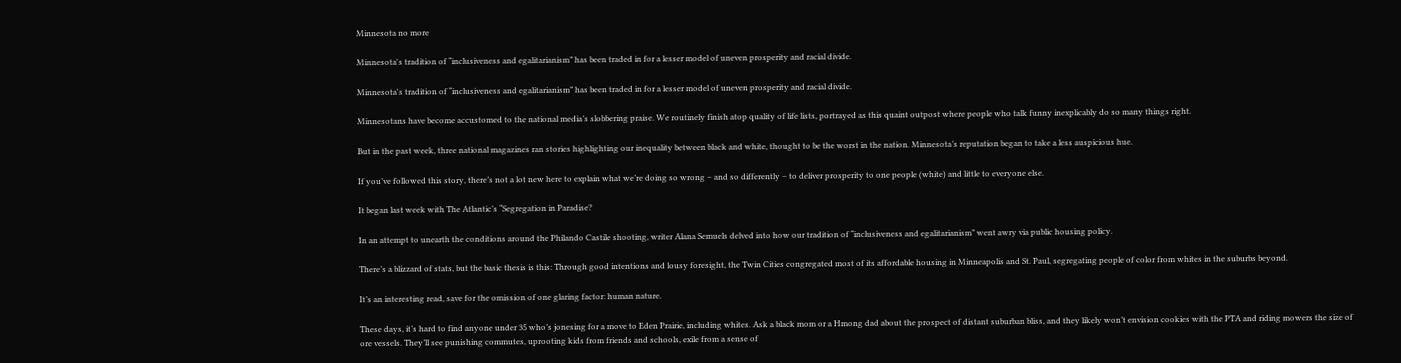Minnesota no more

Minnesota's tradition of “inclusiveness and egalitarianism” has been traded in for a lesser model of uneven prosperity and racial divide.

Minnesota's tradition of “inclusiveness and egalitarianism” has been traded in for a lesser model of uneven prosperity and racial divide.

Minnesotans have become accustomed to the national media’s slobbering praise. We routinely finish atop quality of life lists, portrayed as this quaint outpost where people who talk funny inexplicably do so many things right.

But in the past week, three national magazines ran stories highlighting our inequality between black and white, thought to be the worst in the nation. Minnesota’s reputation began to take a less auspicious hue.

If you’ve followed this story, there’s not a lot new here to explain what we’re doing so wrong – and so differently – to deliver prosperity to one people (white) and little to everyone else.

It began last week with The Atlantic’s “Segregation in Paradise?

In an attempt to unearth the conditions around the Philando Castile shooting, writer Alana Semuels delved into how our tradition of “inclusiveness and egalitarianism” went awry via public housing policy.

There’s a blizzard of stats, but the basic thesis is this: Through good intentions and lousy foresight, the Twin Cities congregated most of its affordable housing in Minneapolis and St. Paul, segregating people of color from whites in the suburbs beyond.

It’s an interesting read, save for the omission of one glaring factor: human nature.

These days, it’s hard to find anyone under 35 who’s jonesing for a move to Eden Prairie, including whites. Ask a black mom or a Hmong dad about the prospect of distant suburban bliss, and they likely won’t envision cookies with the PTA and riding mowers the size of ore vessels. They’ll see punishing commutes, uprooting kids from friends and schools, exile from a sense of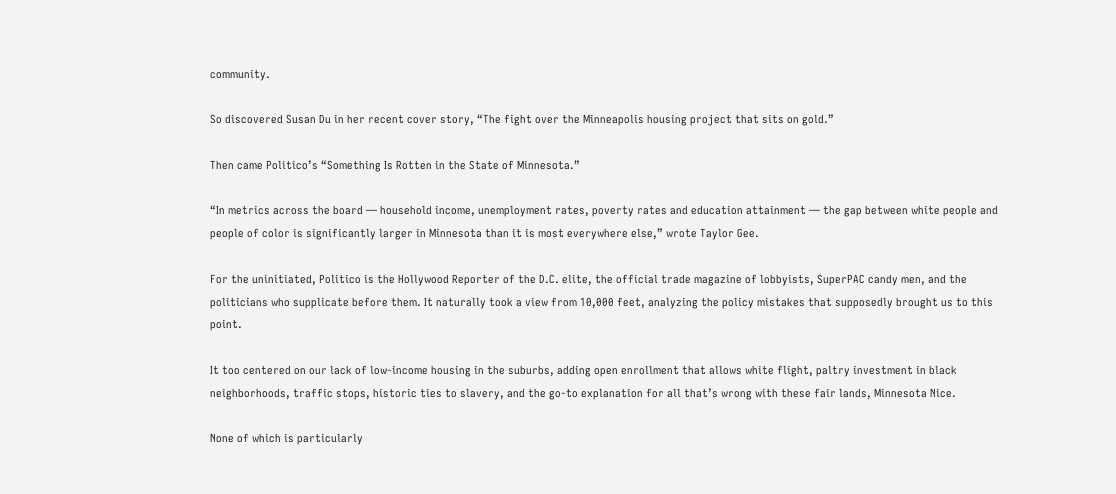community.

So discovered Susan Du in her recent cover story, “The fight over the Minneapolis housing project that sits on gold.”

Then came Politico’s “Something Is Rotten in the State of Minnesota.”

“In metrics across the board — household income, unemployment rates, poverty rates and education attainment — the gap between white people and people of color is significantly larger in Minnesota than it is most everywhere else,” wrote Taylor Gee.

For the uninitiated, Politico is the Hollywood Reporter of the D.C. elite, the official trade magazine of lobbyists, SuperPAC candy men, and the politicians who supplicate before them. It naturally took a view from 10,000 feet, analyzing the policy mistakes that supposedly brought us to this point.

It too centered on our lack of low-income housing in the suburbs, adding open enrollment that allows white flight, paltry investment in black neighborhoods, traffic stops, historic ties to slavery, and the go-to explanation for all that’s wrong with these fair lands, Minnesota Nice.

None of which is particularly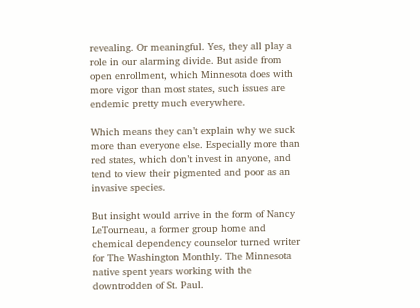revealing. Or meaningful. Yes, they all play a role in our alarming divide. But aside from open enrollment, which Minnesota does with more vigor than most states, such issues are endemic pretty much everywhere.

Which means they can’t explain why we suck more than everyone else. Especially more than red states, which don’t invest in anyone, and tend to view their pigmented and poor as an invasive species.

But insight would arrive in the form of Nancy LeTourneau, a former group home and chemical dependency counselor turned writer for The Washington Monthly. The Minnesota native spent years working with the downtrodden of St. Paul.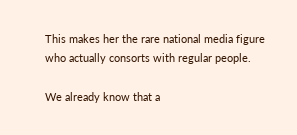This makes her the rare national media figure who actually consorts with regular people.

We already know that a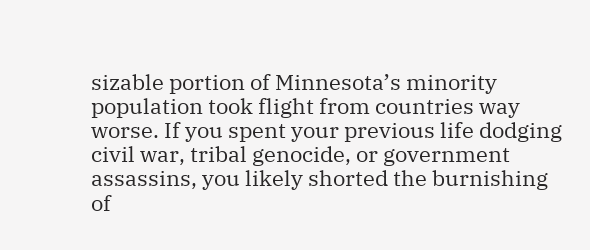sizable portion of Minnesota’s minority population took flight from countries way worse. If you spent your previous life dodging civil war, tribal genocide, or government assassins, you likely shorted the burnishing of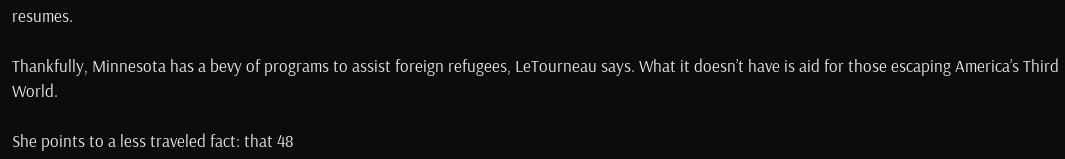resumes.

Thankfully, Minnesota has a bevy of programs to assist foreign refugees, LeTourneau says. What it doesn’t have is aid for those escaping America’s Third World.

She points to a less traveled fact: that 48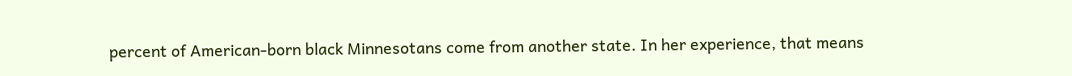percent of American-born black Minnesotans come from another state. In her experience, that means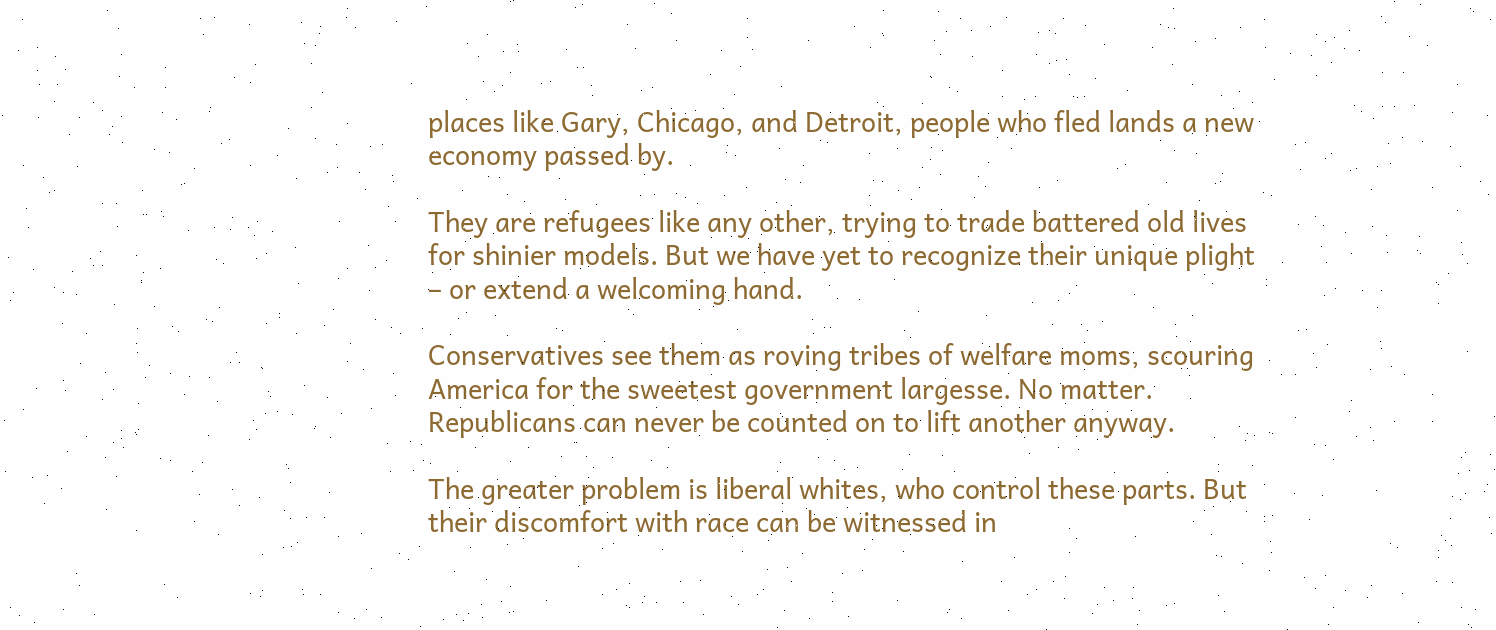places like Gary, Chicago, and Detroit, people who fled lands a new economy passed by.

They are refugees like any other, trying to trade battered old lives for shinier models. But we have yet to recognize their unique plight – or extend a welcoming hand.

Conservatives see them as roving tribes of welfare moms, scouring America for the sweetest government largesse. No matter. Republicans can never be counted on to lift another anyway.

The greater problem is liberal whites, who control these parts. But their discomfort with race can be witnessed in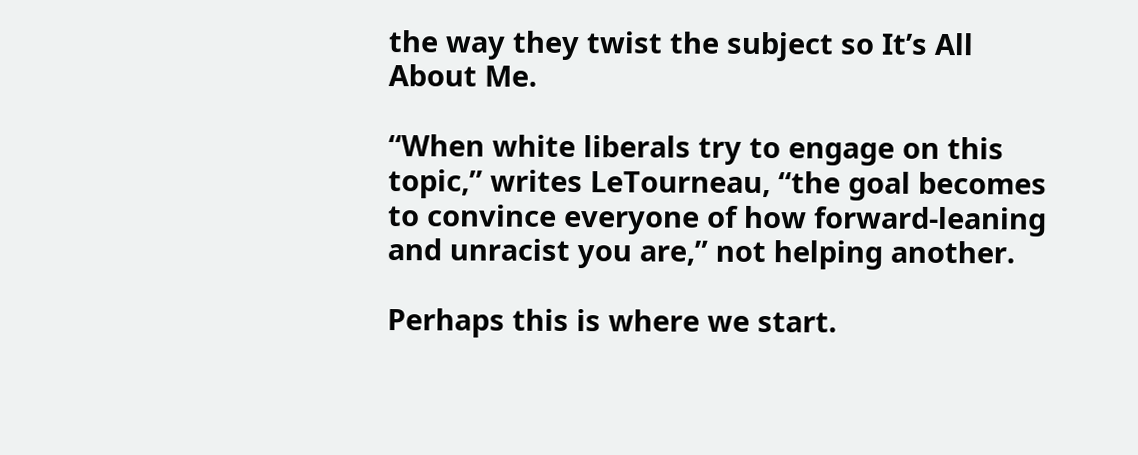the way they twist the subject so It’s All About Me.

“When white liberals try to engage on this topic,” writes LeTourneau, “the goal becomes to convince everyone of how forward-leaning and unracist you are,” not helping another.

Perhaps this is where we start.